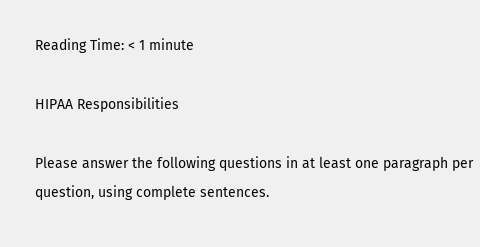Reading Time: < 1 minute

HIPAA Responsibilities

Please answer the following questions in at least one paragraph per question, using complete sentences.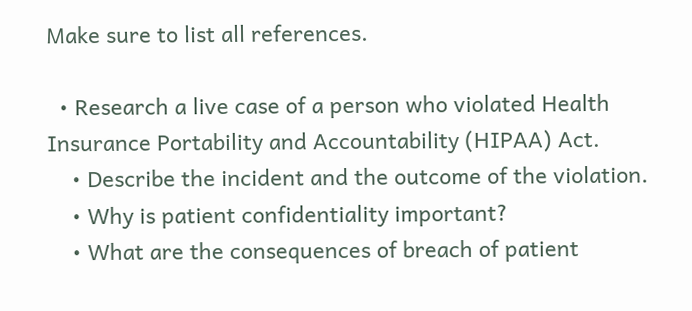Make sure to list all references.

  • Research a live case of a person who violated Health Insurance Portability and Accountability (HIPAA) Act.
    • Describe the incident and the outcome of the violation.
    • Why is patient confidentiality important?
    • What are the consequences of breach of patient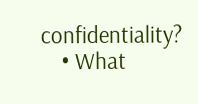confidentiality?
    • What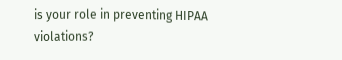is your role in preventing HIPAA violations?